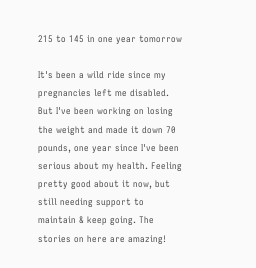215 to 145 in one year tomorrow

It's been a wild ride since my pregnancies left me disabled. But I've been working on losing the weight and made it down 70 pounds, one year since I've been serious about my health. Feeling pretty good about it now, but still needing support to maintain & keep going. The stories on here are amazing!